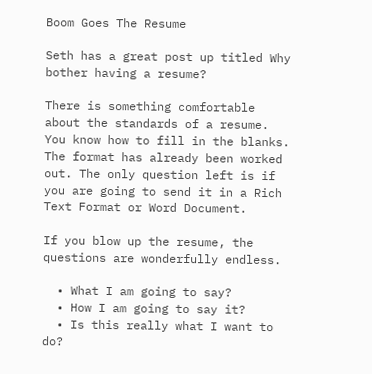Boom Goes The Resume

Seth has a great post up titled Why bother having a resume?

There is something comfortable about the standards of a resume. You know how to fill in the blanks. The format has already been worked out. The only question left is if you are going to send it in a Rich Text Format or Word Document.

If you blow up the resume, the questions are wonderfully endless.

  • What I am going to say?
  • How I am going to say it?
  • Is this really what I want to do?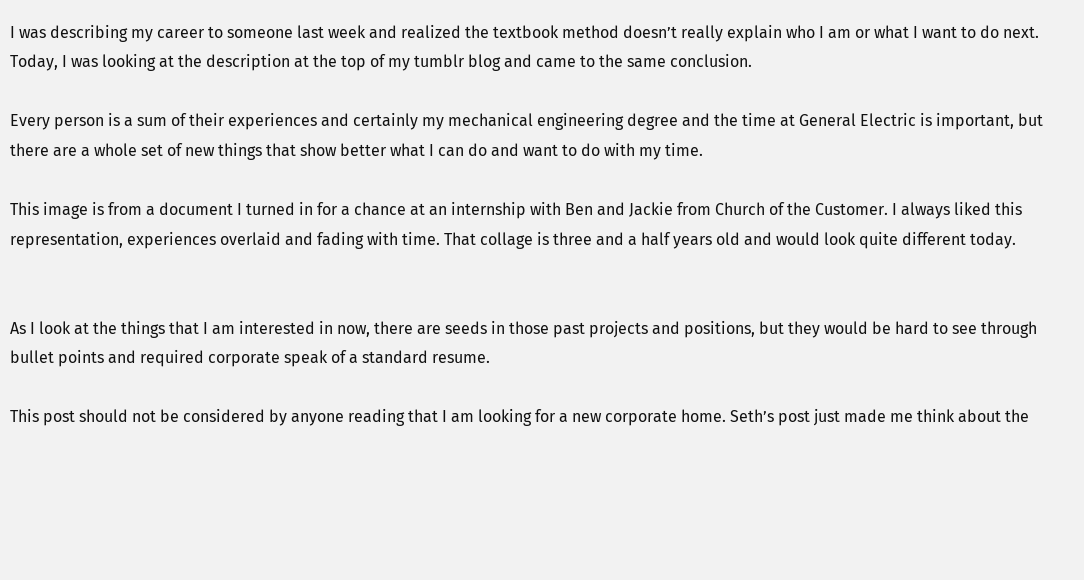I was describing my career to someone last week and realized the textbook method doesn’t really explain who I am or what I want to do next. Today, I was looking at the description at the top of my tumblr blog and came to the same conclusion.

Every person is a sum of their experiences and certainly my mechanical engineering degree and the time at General Electric is important, but there are a whole set of new things that show better what I can do and want to do with my time.

This image is from a document I turned in for a chance at an internship with Ben and Jackie from Church of the Customer. I always liked this representation, experiences overlaid and fading with time. That collage is three and a half years old and would look quite different today.


As I look at the things that I am interested in now, there are seeds in those past projects and positions, but they would be hard to see through bullet points and required corporate speak of a standard resume.

This post should not be considered by anyone reading that I am looking for a new corporate home. Seth’s post just made me think about the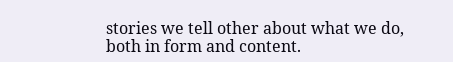stories we tell other about what we do, both in form and content.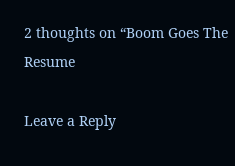2 thoughts on “Boom Goes The Resume

Leave a Reply